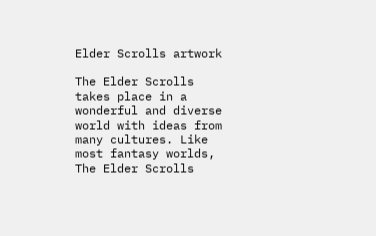Elder Scrolls artwork

The Elder Scrolls takes place in a wonderful and diverse world with ideas from many cultures. Like most fantasy worlds, The Elder Scrolls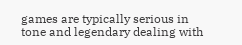games are typically serious in tone and legendary dealing with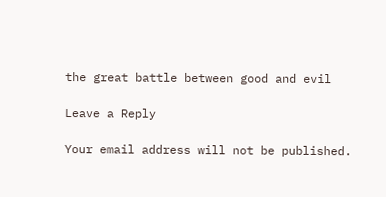the great battle between good and evil

Leave a Reply

Your email address will not be published.